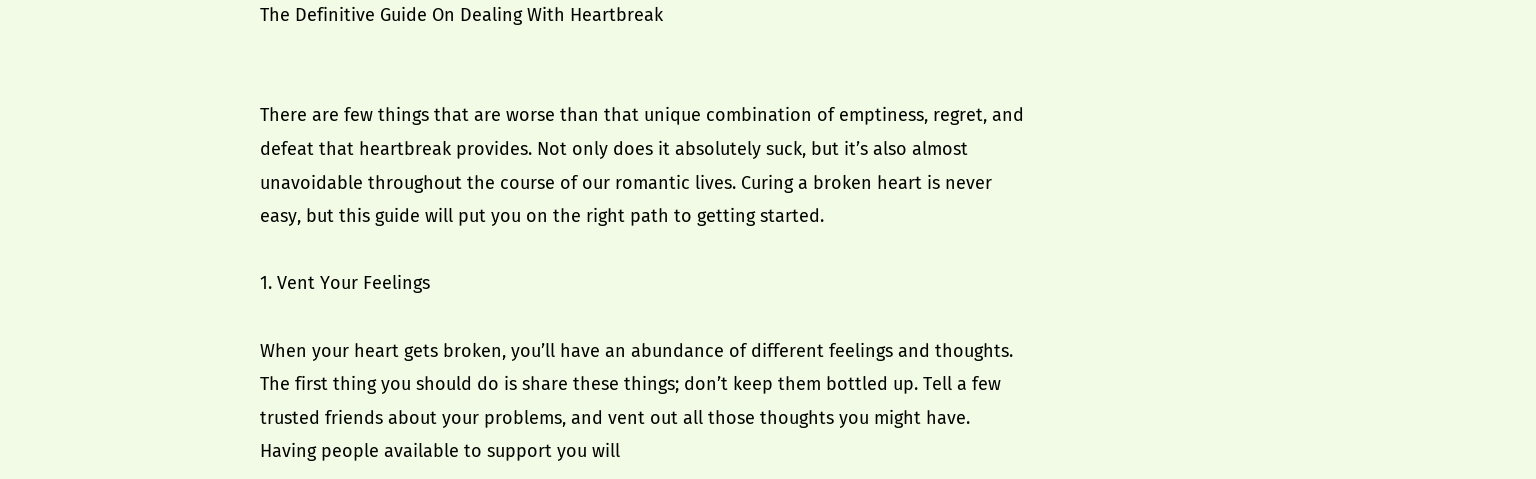The Definitive Guide On Dealing With Heartbreak


There are few things that are worse than that unique combination of emptiness, regret, and defeat that heartbreak provides. Not only does it absolutely suck, but it’s also almost unavoidable throughout the course of our romantic lives. Curing a broken heart is never easy, but this guide will put you on the right path to getting started.

1. Vent Your Feelings

When your heart gets broken, you’ll have an abundance of different feelings and thoughts. The first thing you should do is share these things; don’t keep them bottled up. Tell a few trusted friends about your problems, and vent out all those thoughts you might have. Having people available to support you will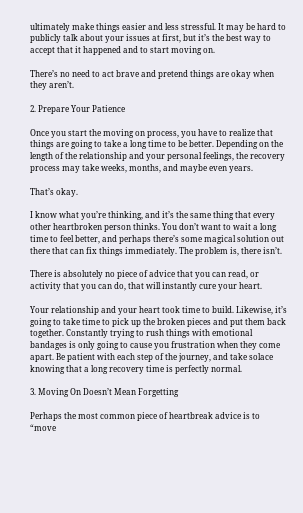ultimately make things easier and less stressful. It may be hard to publicly talk about your issues at first, but it’s the best way to accept that it happened and to start moving on.

There’s no need to act brave and pretend things are okay when they aren’t.

2. Prepare Your Patience

Once you start the moving on process, you have to realize that things are going to take a long time to be better. Depending on the length of the relationship and your personal feelings, the recovery process may take weeks, months, and maybe even years.

That’s okay.

I know what you’re thinking, and it’s the same thing that every other heartbroken person thinks. You don’t want to wait a long time to feel better, and perhaps there’s some magical solution out there that can fix things immediately. The problem is, there isn’t.

There is absolutely no piece of advice that you can read, or activity that you can do, that will instantly cure your heart.

Your relationship and your heart took time to build. Likewise, it’s going to take time to pick up the broken pieces and put them back together. Constantly trying to rush things with emotional bandages is only going to cause you frustration when they come apart. Be patient with each step of the journey, and take solace knowing that a long recovery time is perfectly normal.

3. Moving On Doesn’t Mean Forgetting

Perhaps the most common piece of heartbreak advice is to “move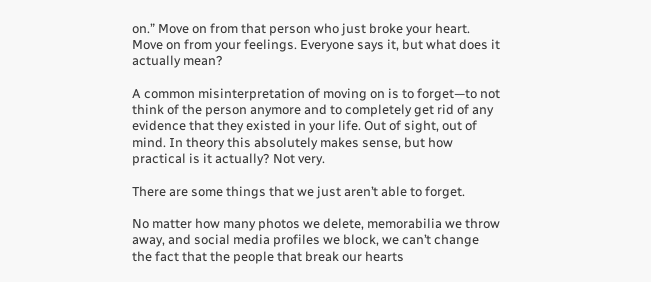on.” Move on from that person who just broke your heart. Move on from your feelings. Everyone says it, but what does it actually mean?

A common misinterpretation of moving on is to forget—to not think of the person anymore and to completely get rid of any evidence that they existed in your life. Out of sight, out of mind. In theory this absolutely makes sense, but how practical is it actually? Not very.

There are some things that we just aren’t able to forget.

No matter how many photos we delete, memorabilia we throw away, and social media profiles we block, we can’t change the fact that the people that break our hearts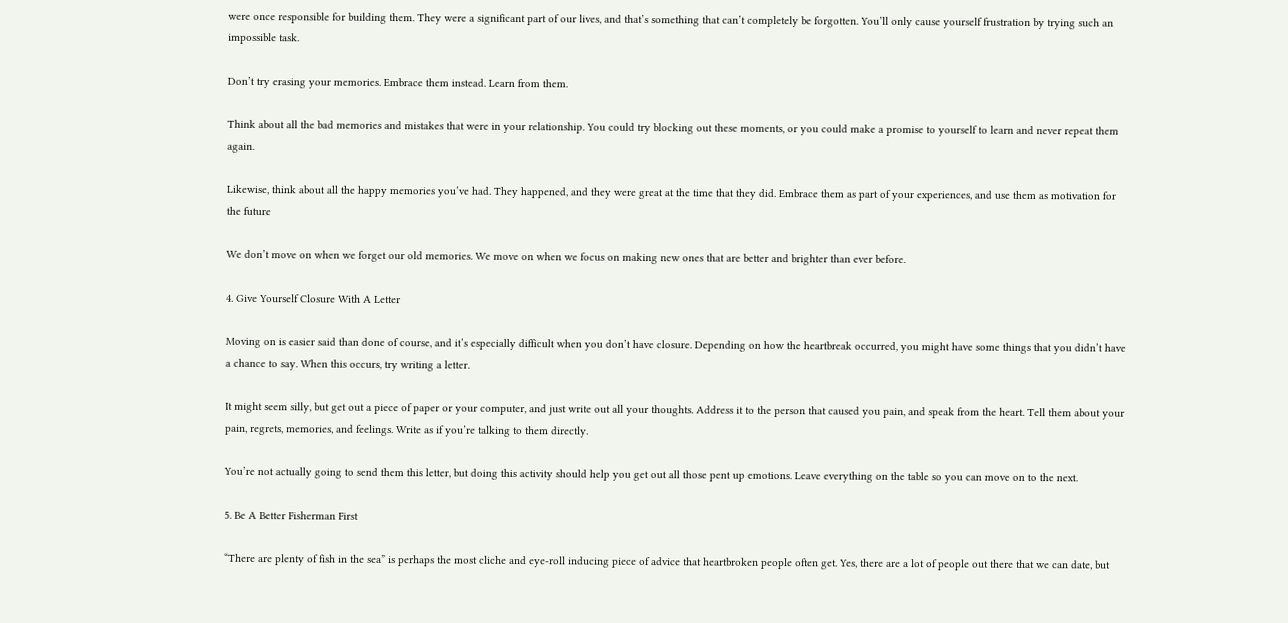were once responsible for building them. They were a significant part of our lives, and that’s something that can’t completely be forgotten. You’ll only cause yourself frustration by trying such an impossible task.

Don’t try erasing your memories. Embrace them instead. Learn from them.

Think about all the bad memories and mistakes that were in your relationship. You could try blocking out these moments, or you could make a promise to yourself to learn and never repeat them again.

Likewise, think about all the happy memories you’ve had. They happened, and they were great at the time that they did. Embrace them as part of your experiences, and use them as motivation for the future

We don’t move on when we forget our old memories. We move on when we focus on making new ones that are better and brighter than ever before.

4. Give Yourself Closure With A Letter

Moving on is easier said than done of course, and it’s especially difficult when you don’t have closure. Depending on how the heartbreak occurred, you might have some things that you didn’t have a chance to say. When this occurs, try writing a letter.

It might seem silly, but get out a piece of paper or your computer, and just write out all your thoughts. Address it to the person that caused you pain, and speak from the heart. Tell them about your pain, regrets, memories, and feelings. Write as if you’re talking to them directly.

You’re not actually going to send them this letter, but doing this activity should help you get out all those pent up emotions. Leave everything on the table so you can move on to the next.

5. Be A Better Fisherman First

“There are plenty of fish in the sea” is perhaps the most cliche and eye-roll inducing piece of advice that heartbroken people often get. Yes, there are a lot of people out there that we can date, but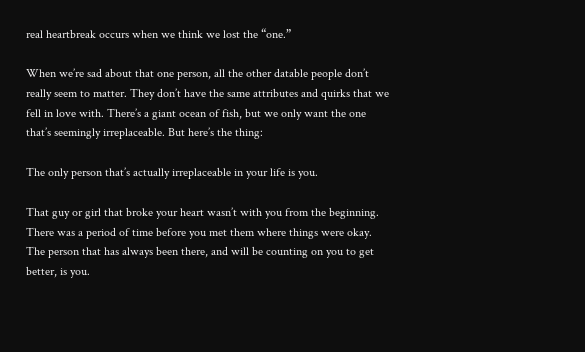real heartbreak occurs when we think we lost the “one.”

When we’re sad about that one person, all the other datable people don’t really seem to matter. They don’t have the same attributes and quirks that we fell in love with. There’s a giant ocean of fish, but we only want the one that’s seemingly irreplaceable. But here’s the thing:

The only person that’s actually irreplaceable in your life is you.

That guy or girl that broke your heart wasn’t with you from the beginning. There was a period of time before you met them where things were okay. The person that has always been there, and will be counting on you to get better, is you.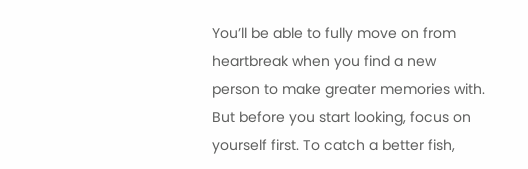You’ll be able to fully move on from heartbreak when you find a new person to make greater memories with. But before you start looking, focus on yourself first. To catch a better fish,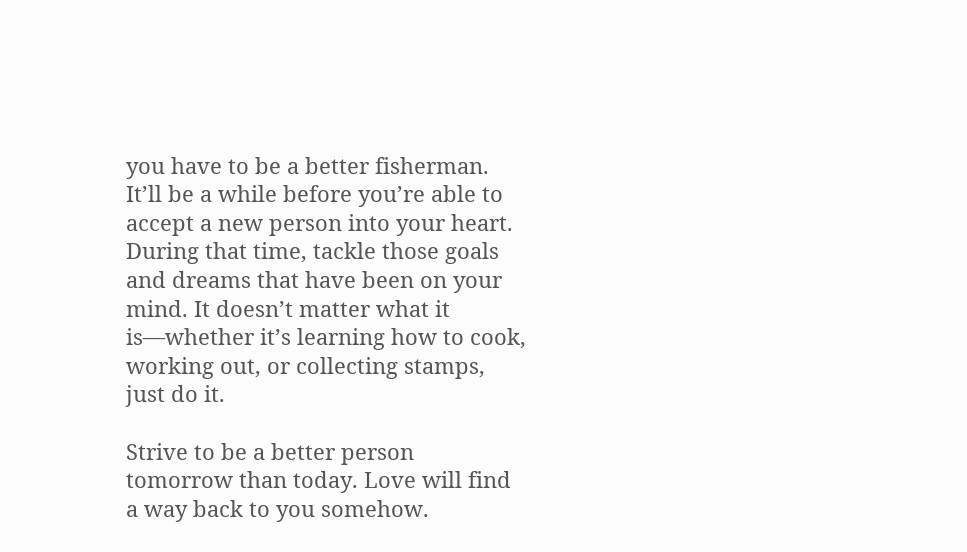you have to be a better fisherman. It’ll be a while before you’re able to accept a new person into your heart. During that time, tackle those goals and dreams that have been on your mind. It doesn’t matter what it is—whether it’s learning how to cook, working out, or collecting stamps, just do it.

Strive to be a better person tomorrow than today. Love will find a way back to you somehow.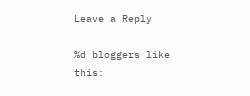Leave a Reply

%d bloggers like this: